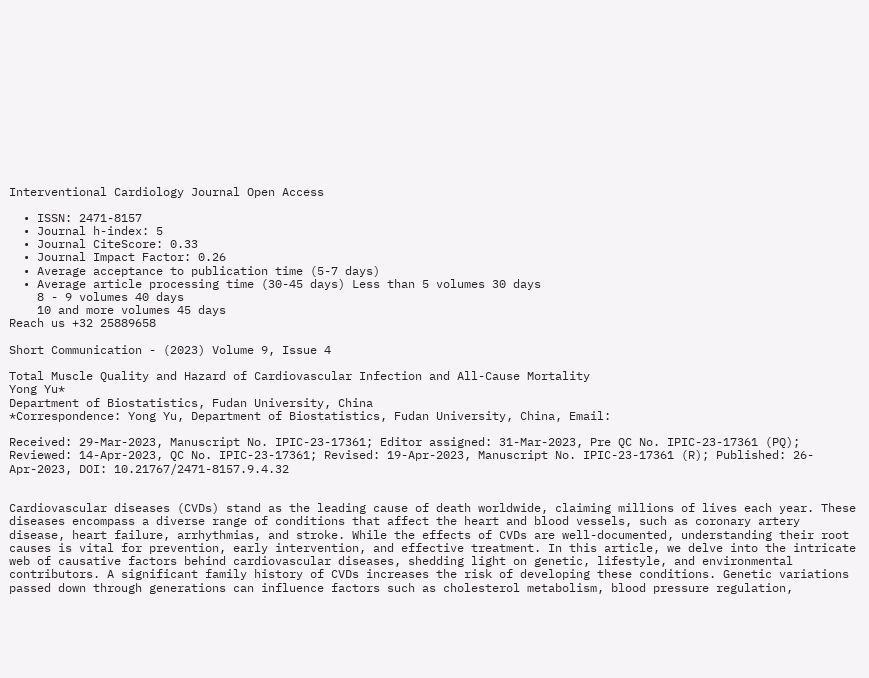Interventional Cardiology Journal Open Access

  • ISSN: 2471-8157
  • Journal h-index: 5
  • Journal CiteScore: 0.33
  • Journal Impact Factor: 0.26
  • Average acceptance to publication time (5-7 days)
  • Average article processing time (30-45 days) Less than 5 volumes 30 days
    8 - 9 volumes 40 days
    10 and more volumes 45 days
Reach us +32 25889658

Short Communication - (2023) Volume 9, Issue 4

Total Muscle Quality and Hazard of Cardiovascular Infection and All-Cause Mortality
Yong Yu*
Department of Biostatistics, Fudan University, China
*Correspondence: Yong Yu, Department of Biostatistics, Fudan University, China, Email:

Received: 29-Mar-2023, Manuscript No. IPIC-23-17361; Editor assigned: 31-Mar-2023, Pre QC No. IPIC-23-17361 (PQ); Reviewed: 14-Apr-2023, QC No. IPIC-23-17361; Revised: 19-Apr-2023, Manuscript No. IPIC-23-17361 (R); Published: 26-Apr-2023, DOI: 10.21767/2471-8157.9.4.32


Cardiovascular diseases (CVDs) stand as the leading cause of death worldwide, claiming millions of lives each year. These diseases encompass a diverse range of conditions that affect the heart and blood vessels, such as coronary artery disease, heart failure, arrhythmias, and stroke. While the effects of CVDs are well-documented, understanding their root causes is vital for prevention, early intervention, and effective treatment. In this article, we delve into the intricate web of causative factors behind cardiovascular diseases, shedding light on genetic, lifestyle, and environmental contributors. A significant family history of CVDs increases the risk of developing these conditions. Genetic variations passed down through generations can influence factors such as cholesterol metabolism, blood pressure regulation,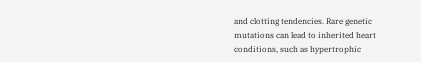and clotting tendencies. Rare genetic mutations can lead to inherited heart conditions, such as hypertrophic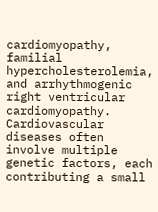cardiomyopathy, familial hypercholesterolemia, and arrhythmogenic right ventricular cardiomyopathy. Cardiovascular diseases often involve multiple genetic factors, each contributing a small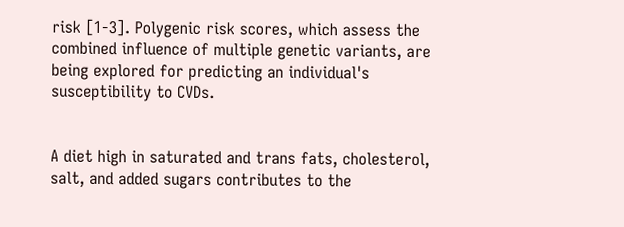risk [1-3]. Polygenic risk scores, which assess the combined influence of multiple genetic variants, are being explored for predicting an individual's susceptibility to CVDs.


A diet high in saturated and trans fats, cholesterol, salt, and added sugars contributes to the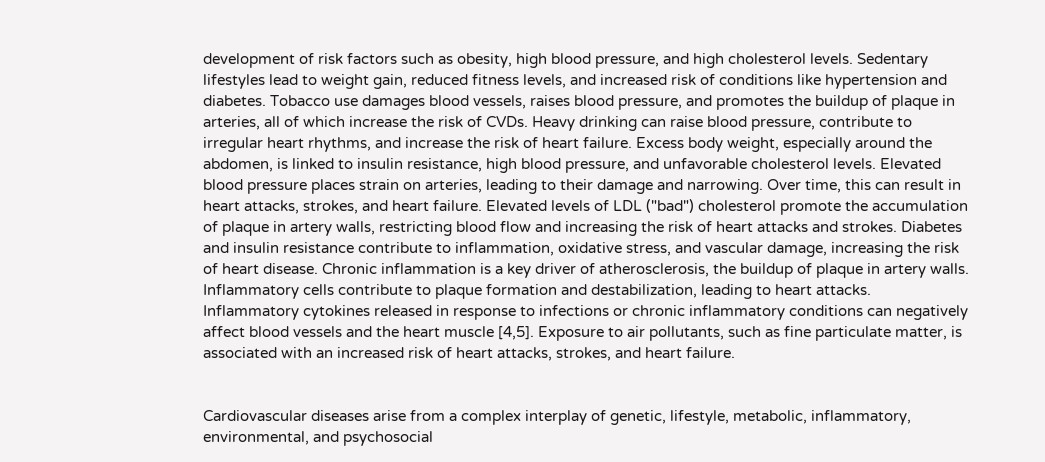development of risk factors such as obesity, high blood pressure, and high cholesterol levels. Sedentary lifestyles lead to weight gain, reduced fitness levels, and increased risk of conditions like hypertension and diabetes. Tobacco use damages blood vessels, raises blood pressure, and promotes the buildup of plaque in arteries, all of which increase the risk of CVDs. Heavy drinking can raise blood pressure, contribute to irregular heart rhythms, and increase the risk of heart failure. Excess body weight, especially around the abdomen, is linked to insulin resistance, high blood pressure, and unfavorable cholesterol levels. Elevated blood pressure places strain on arteries, leading to their damage and narrowing. Over time, this can result in heart attacks, strokes, and heart failure. Elevated levels of LDL ("bad") cholesterol promote the accumulation of plaque in artery walls, restricting blood flow and increasing the risk of heart attacks and strokes. Diabetes and insulin resistance contribute to inflammation, oxidative stress, and vascular damage, increasing the risk of heart disease. Chronic inflammation is a key driver of atherosclerosis, the buildup of plaque in artery walls. Inflammatory cells contribute to plaque formation and destabilization, leading to heart attacks. Inflammatory cytokines released in response to infections or chronic inflammatory conditions can negatively affect blood vessels and the heart muscle [4,5]. Exposure to air pollutants, such as fine particulate matter, is associated with an increased risk of heart attacks, strokes, and heart failure.


Cardiovascular diseases arise from a complex interplay of genetic, lifestyle, metabolic, inflammatory, environmental, and psychosocial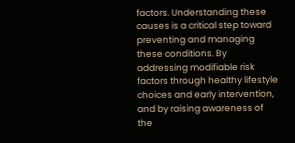factors. Understanding these causes is a critical step toward preventing and managing these conditions. By addressing modifiable risk factors through healthy lifestyle choices and early intervention, and by raising awareness of the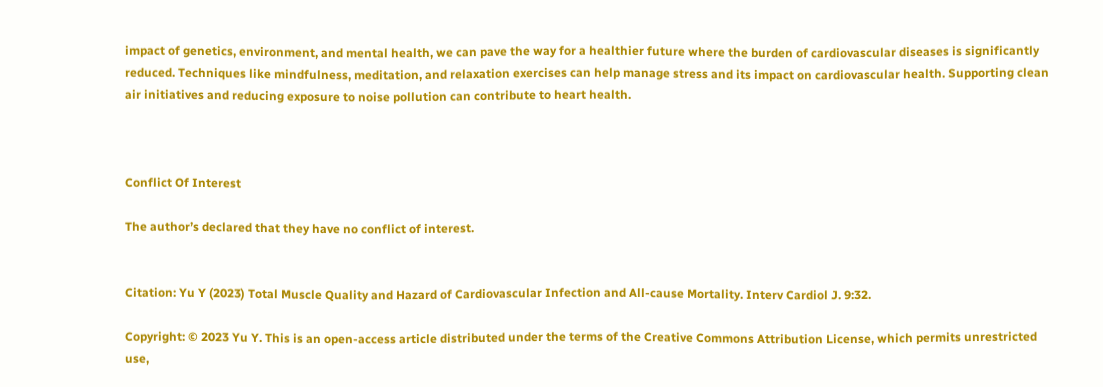impact of genetics, environment, and mental health, we can pave the way for a healthier future where the burden of cardiovascular diseases is significantly reduced. Techniques like mindfulness, meditation, and relaxation exercises can help manage stress and its impact on cardiovascular health. Supporting clean air initiatives and reducing exposure to noise pollution can contribute to heart health.



Conflict Of Interest

The author’s declared that they have no conflict of interest.


Citation: Yu Y (2023) Total Muscle Quality and Hazard of Cardiovascular Infection and All-cause Mortality. Interv Cardiol J. 9:32.

Copyright: © 2023 Yu Y. This is an open-access article distributed under the terms of the Creative Commons Attribution License, which permits unrestricted use,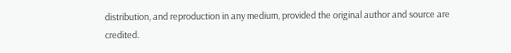distribution, and reproduction in any medium, provided the original author and source are credited.